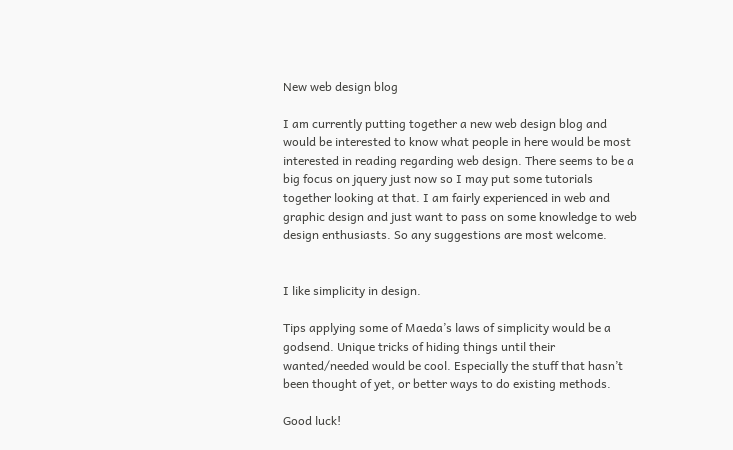New web design blog

I am currently putting together a new web design blog and would be interested to know what people in here would be most interested in reading regarding web design. There seems to be a big focus on jquery just now so I may put some tutorials together looking at that. I am fairly experienced in web and graphic design and just want to pass on some knowledge to web design enthusiasts. So any suggestions are most welcome.


I like simplicity in design.

Tips applying some of Maeda’s laws of simplicity would be a godsend. Unique tricks of hiding things until their wanted/needed would be cool. Especially the stuff that hasn’t been thought of yet, or better ways to do existing methods.

Good luck!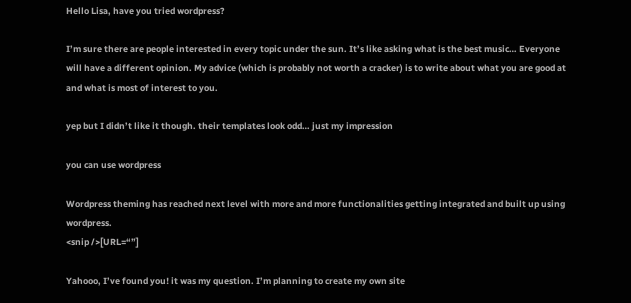Hello Lisa, have you tried wordpress?

I’m sure there are people interested in every topic under the sun. It’s like asking what is the best music… Everyone will have a different opinion. My advice (which is probably not worth a cracker) is to write about what you are good at and what is most of interest to you.

yep but I didn’t like it though. their templates look odd… just my impression

you can use wordpress

Wordpress theming has reached next level with more and more functionalities getting integrated and built up using wordpress.
<snip />[URL=“”]

Yahooo, I’ve found you! it was my question. I’m planning to create my own site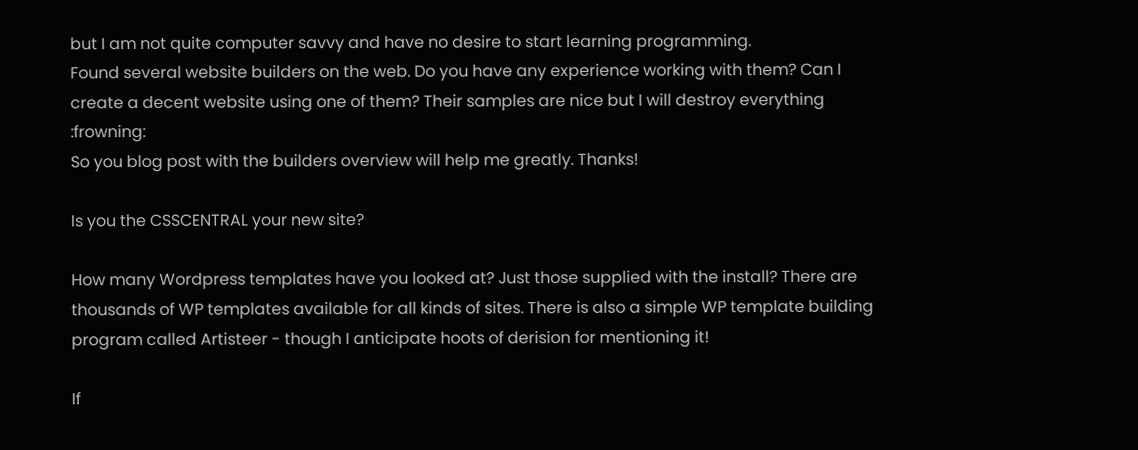but I am not quite computer savvy and have no desire to start learning programming.
Found several website builders on the web. Do you have any experience working with them? Can I create a decent website using one of them? Their samples are nice but I will destroy everything :frowning:
So you blog post with the builders overview will help me greatly. Thanks!

Is you the CSSCENTRAL your new site?

How many Wordpress templates have you looked at? Just those supplied with the install? There are thousands of WP templates available for all kinds of sites. There is also a simple WP template building program called Artisteer - though I anticipate hoots of derision for mentioning it!

If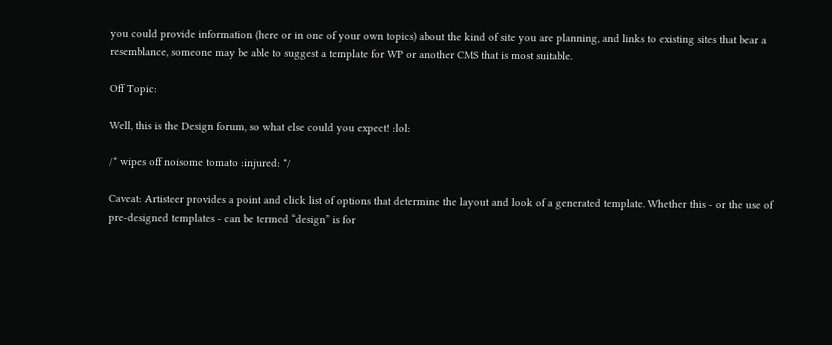you could provide information (here or in one of your own topics) about the kind of site you are planning, and links to existing sites that bear a resemblance, someone may be able to suggest a template for WP or another CMS that is most suitable.

Off Topic:

Well, this is the Design forum, so what else could you expect! :lol:

/* wipes off noisome tomato :injured: */

Caveat: Artisteer provides a point and click list of options that determine the layout and look of a generated template. Whether this - or the use of pre-designed templates - can be termed “design” is for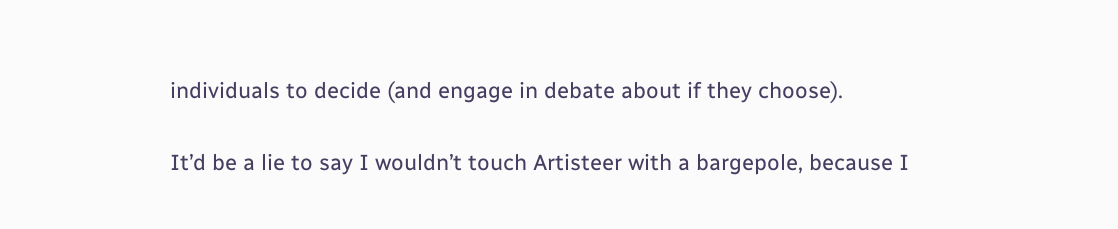individuals to decide (and engage in debate about if they choose).

It’d be a lie to say I wouldn’t touch Artisteer with a bargepole, because I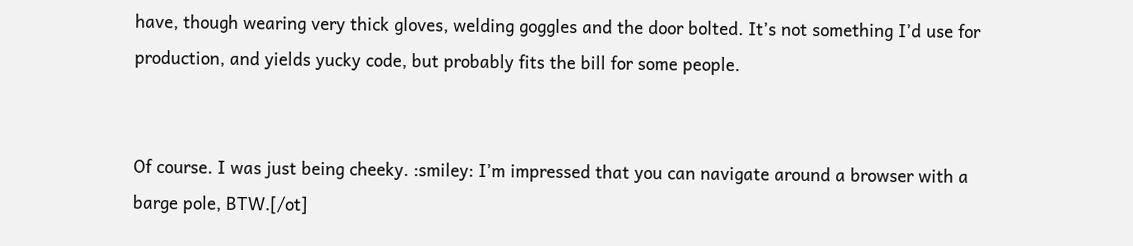have, though wearing very thick gloves, welding goggles and the door bolted. It’s not something I’d use for production, and yields yucky code, but probably fits the bill for some people.


Of course. I was just being cheeky. :smiley: I’m impressed that you can navigate around a browser with a barge pole, BTW.[/ot]